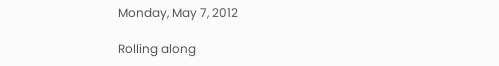Monday, May 7, 2012

Rolling along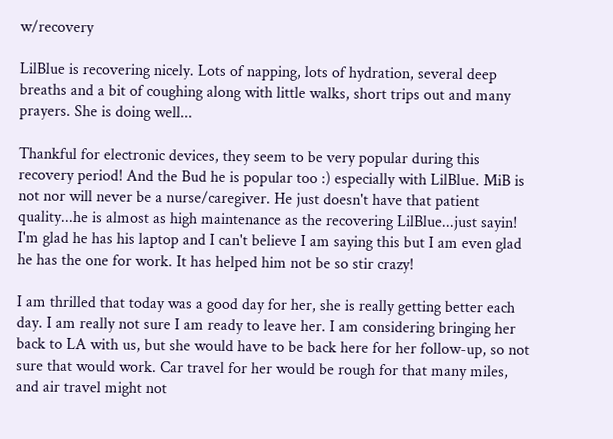w/recovery

LilBlue is recovering nicely. Lots of napping, lots of hydration, several deep breaths and a bit of coughing along with little walks, short trips out and many prayers. She is doing well...

Thankful for electronic devices, they seem to be very popular during this recovery period! And the Bud he is popular too :) especially with LilBlue. MiB is not nor will never be a nurse/caregiver. He just doesn't have that patient quality...he is almost as high maintenance as the recovering LilBlue...just sayin! I'm glad he has his laptop and I can't believe I am saying this but I am even glad he has the one for work. It has helped him not be so stir crazy!

I am thrilled that today was a good day for her, she is really getting better each day. I am really not sure I am ready to leave her. I am considering bringing her back to LA with us, but she would have to be back here for her follow-up, so not sure that would work. Car travel for her would be rough for that many miles, and air travel might not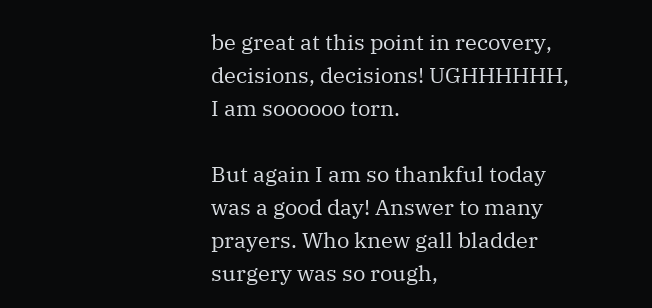be great at this point in recovery, decisions, decisions! UGHHHHHH, I am soooooo torn.

But again I am so thankful today was a good day! Answer to many prayers. Who knew gall bladder surgery was so rough,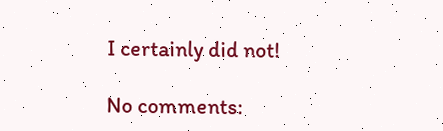I certainly did not!

No comments: